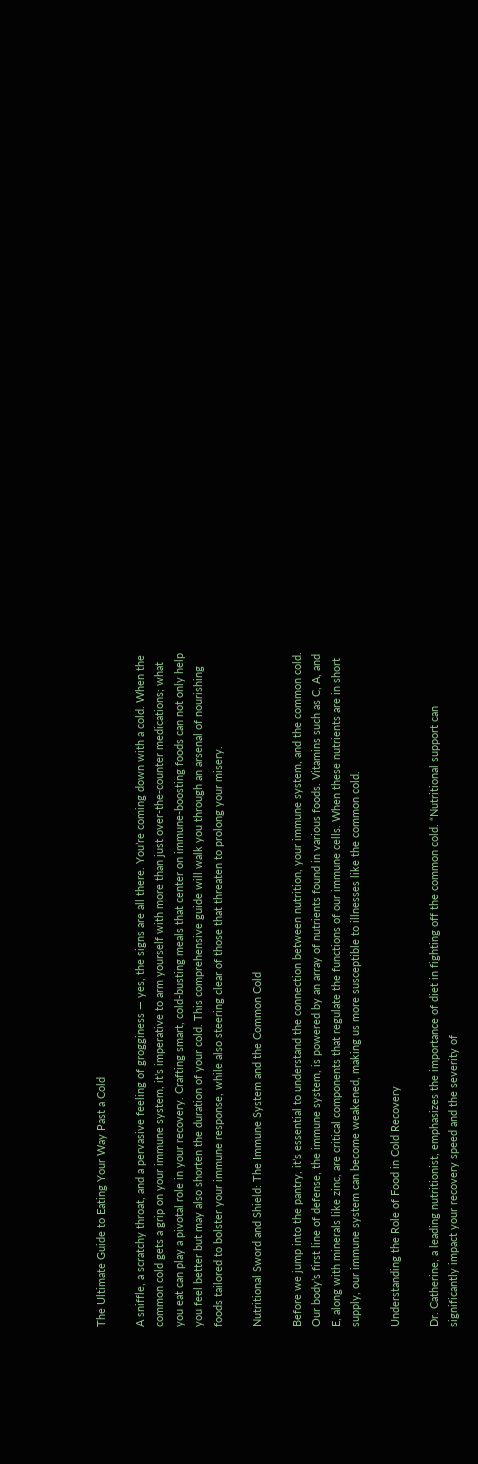The Ultimate Guide to Eating Your Way Past a Cold

A sniffle, a scratchy throat, and a pervasive feeling of grogginess — yes, the signs are all there. You’re coming down with a cold. When the common cold gets a grip on your immune system, it’s imperative to arm yourself with more than just over-the-counter medications; what you eat can play a pivotal role in your recovery. Crafting smart, cold-busting meals that center on immune-boosting foods can not only help you feel better but may also shorten the duration of your cold. This comprehensive guide will walk you through an arsenal of nourishing foods tailored to bolster your immune response, while also steering clear of those that threaten to prolong your misery.

Nutritional Sword and Shield: The Immune System and the Common Cold

Before we jump into the pantry, it’s essential to understand the connection between nutrition, your immune system, and the common cold. Our body’s first line of defense, the immune system, is powered by an array of nutrients found in various foods. Vitamins such as C, A, and E, along with minerals like zinc, are critical components that regulate the functions of our immune cells. When these nutrients are in short supply, our immune system can become weakened, making us more susceptible to illnesses like the common cold.

Understanding the Role of Food in Cold Recovery

Dr. Catherine, a leading nutritionist, emphasizes the importance of diet in fighting off the common cold. “Nutritional support can significantly impact your recovery speed and the severity of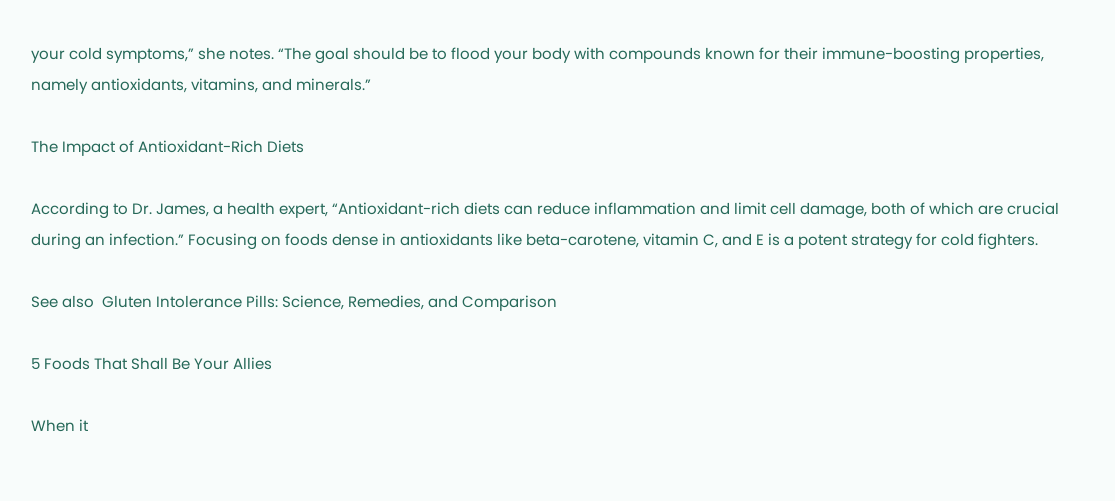your cold symptoms,” she notes. “The goal should be to flood your body with compounds known for their immune-boosting properties, namely antioxidants, vitamins, and minerals.”

The Impact of Antioxidant-Rich Diets

According to Dr. James, a health expert, “Antioxidant-rich diets can reduce inflammation and limit cell damage, both of which are crucial during an infection.” Focusing on foods dense in antioxidants like beta-carotene, vitamin C, and E is a potent strategy for cold fighters.

See also  Gluten Intolerance Pills: Science, Remedies, and Comparison

5 Foods That Shall Be Your Allies

When it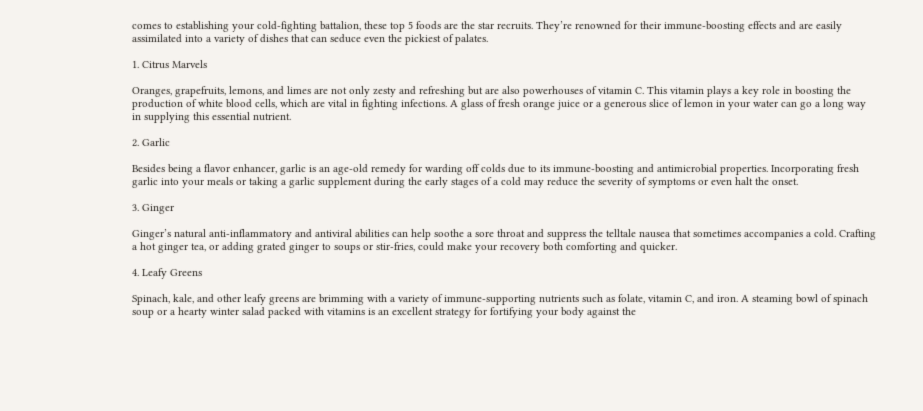comes to establishing your cold-fighting battalion, these top 5 foods are the star recruits. They’re renowned for their immune-boosting effects and are easily assimilated into a variety of dishes that can seduce even the pickiest of palates.

1. Citrus Marvels

Oranges, grapefruits, lemons, and limes are not only zesty and refreshing but are also powerhouses of vitamin C. This vitamin plays a key role in boosting the production of white blood cells, which are vital in fighting infections. A glass of fresh orange juice or a generous slice of lemon in your water can go a long way in supplying this essential nutrient.

2. Garlic

Besides being a flavor enhancer, garlic is an age-old remedy for warding off colds due to its immune-boosting and antimicrobial properties. Incorporating fresh garlic into your meals or taking a garlic supplement during the early stages of a cold may reduce the severity of symptoms or even halt the onset.

3. Ginger

Ginger’s natural anti-inflammatory and antiviral abilities can help soothe a sore throat and suppress the telltale nausea that sometimes accompanies a cold. Crafting a hot ginger tea, or adding grated ginger to soups or stir-fries, could make your recovery both comforting and quicker.

4. Leafy Greens

Spinach, kale, and other leafy greens are brimming with a variety of immune-supporting nutrients such as folate, vitamin C, and iron. A steaming bowl of spinach soup or a hearty winter salad packed with vitamins is an excellent strategy for fortifying your body against the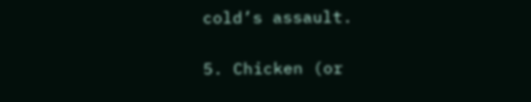cold’s assault.

5. Chicken (or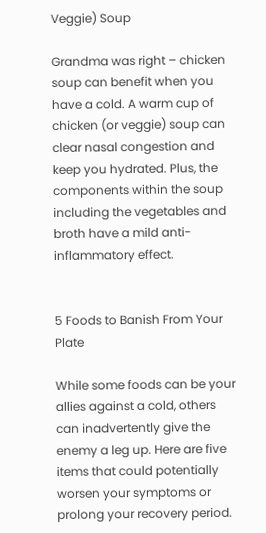Veggie) Soup

Grandma was right – chicken soup can benefit when you have a cold. A warm cup of chicken (or veggie) soup can clear nasal congestion and keep you hydrated. Plus, the components within the soup including the vegetables and broth have a mild anti-inflammatory effect.


5 Foods to Banish From Your Plate

While some foods can be your allies against a cold, others can inadvertently give the enemy a leg up. Here are five items that could potentially worsen your symptoms or prolong your recovery period.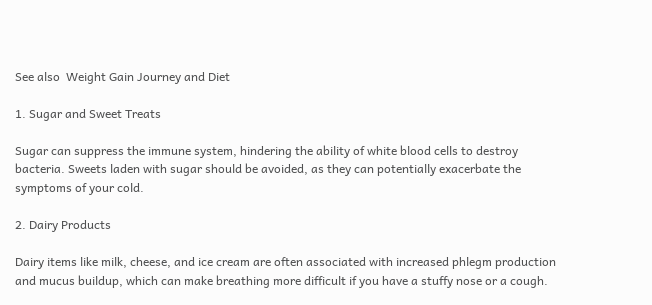See also  Weight Gain Journey and Diet

1. Sugar and Sweet Treats

Sugar can suppress the immune system, hindering the ability of white blood cells to destroy bacteria. Sweets laden with sugar should be avoided, as they can potentially exacerbate the symptoms of your cold.

2. Dairy Products

Dairy items like milk, cheese, and ice cream are often associated with increased phlegm production and mucus buildup, which can make breathing more difficult if you have a stuffy nose or a cough.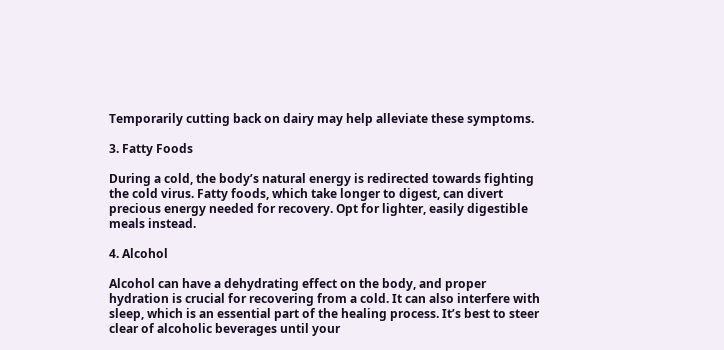Temporarily cutting back on dairy may help alleviate these symptoms.

3. Fatty Foods

During a cold, the body’s natural energy is redirected towards fighting the cold virus. Fatty foods, which take longer to digest, can divert precious energy needed for recovery. Opt for lighter, easily digestible meals instead.

4. Alcohol

Alcohol can have a dehydrating effect on the body, and proper hydration is crucial for recovering from a cold. It can also interfere with sleep, which is an essential part of the healing process. It’s best to steer clear of alcoholic beverages until your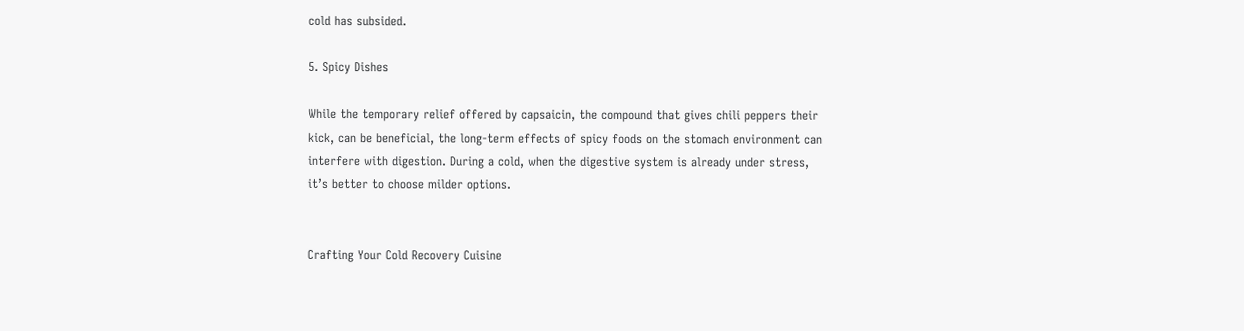cold has subsided.

5. Spicy Dishes

While the temporary relief offered by capsaicin, the compound that gives chili peppers their kick, can be beneficial, the long-term effects of spicy foods on the stomach environment can interfere with digestion. During a cold, when the digestive system is already under stress, it’s better to choose milder options.


Crafting Your Cold Recovery Cuisine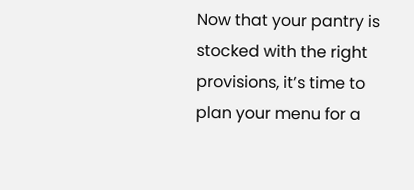Now that your pantry is stocked with the right provisions, it’s time to plan your menu for a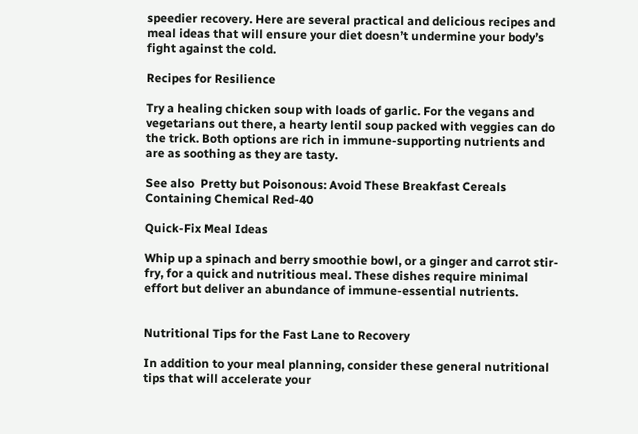speedier recovery. Here are several practical and delicious recipes and meal ideas that will ensure your diet doesn’t undermine your body’s fight against the cold.

Recipes for Resilience

Try a healing chicken soup with loads of garlic. For the vegans and vegetarians out there, a hearty lentil soup packed with veggies can do the trick. Both options are rich in immune-supporting nutrients and are as soothing as they are tasty.

See also  Pretty but Poisonous: Avoid These Breakfast Cereals Containing Chemical Red-40

Quick-Fix Meal Ideas

Whip up a spinach and berry smoothie bowl, or a ginger and carrot stir-fry, for a quick and nutritious meal. These dishes require minimal effort but deliver an abundance of immune-essential nutrients.


Nutritional Tips for the Fast Lane to Recovery

In addition to your meal planning, consider these general nutritional tips that will accelerate your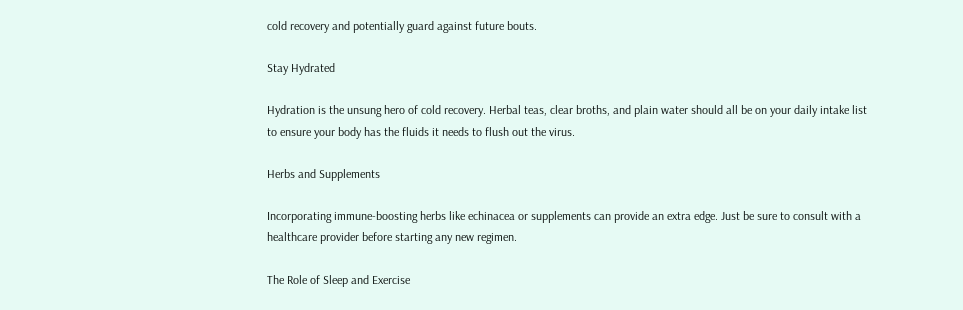cold recovery and potentially guard against future bouts.

Stay Hydrated

Hydration is the unsung hero of cold recovery. Herbal teas, clear broths, and plain water should all be on your daily intake list to ensure your body has the fluids it needs to flush out the virus.

Herbs and Supplements

Incorporating immune-boosting herbs like echinacea or supplements can provide an extra edge. Just be sure to consult with a healthcare provider before starting any new regimen.

The Role of Sleep and Exercise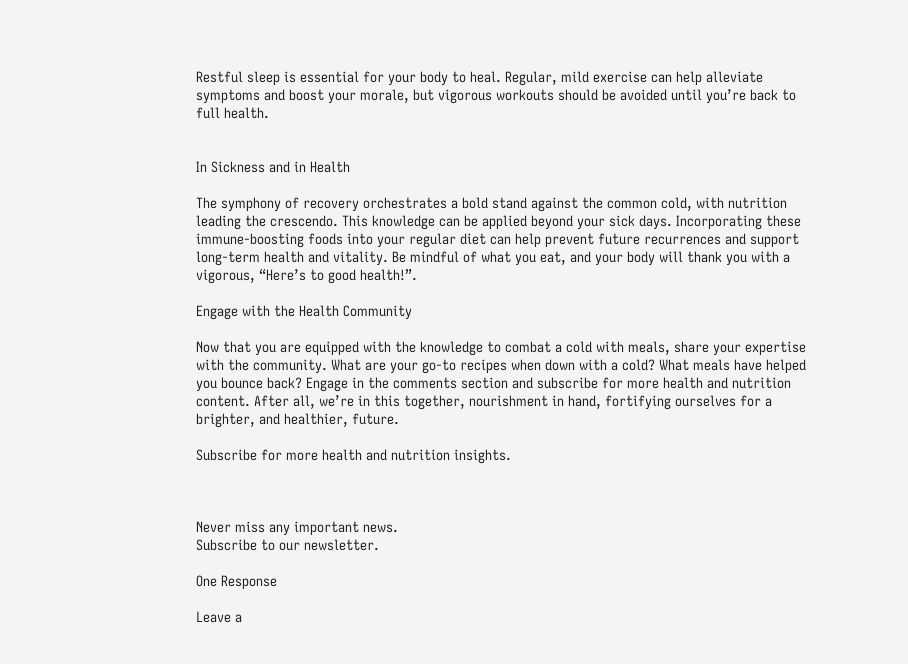Restful sleep is essential for your body to heal. Regular, mild exercise can help alleviate symptoms and boost your morale, but vigorous workouts should be avoided until you’re back to full health.


In Sickness and in Health

The symphony of recovery orchestrates a bold stand against the common cold, with nutrition leading the crescendo. This knowledge can be applied beyond your sick days. Incorporating these immune-boosting foods into your regular diet can help prevent future recurrences and support long-term health and vitality. Be mindful of what you eat, and your body will thank you with a vigorous, “Here’s to good health!”.

Engage with the Health Community

Now that you are equipped with the knowledge to combat a cold with meals, share your expertise with the community. What are your go-to recipes when down with a cold? What meals have helped you bounce back? Engage in the comments section and subscribe for more health and nutrition content. After all, we’re in this together, nourishment in hand, fortifying ourselves for a brighter, and healthier, future.

Subscribe for more health and nutrition insights.



Never miss any important news.
Subscribe to our newsletter.

One Response

Leave a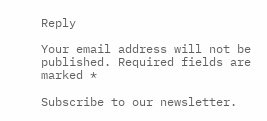Reply

Your email address will not be published. Required fields are marked *

Subscribe to our newsletter.